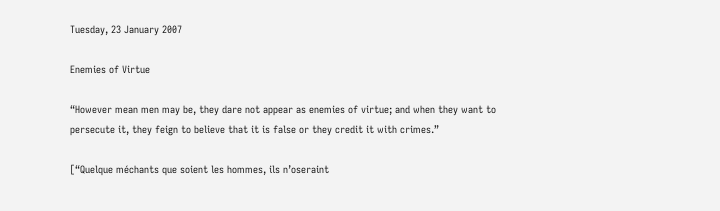Tuesday, 23 January 2007

Enemies of Virtue

“However mean men may be, they dare not appear as enemies of virtue; and when they want to persecute it, they feign to believe that it is false or they credit it with crimes.”

[“Quelque méchants que soient les hommes, ils n’oseraint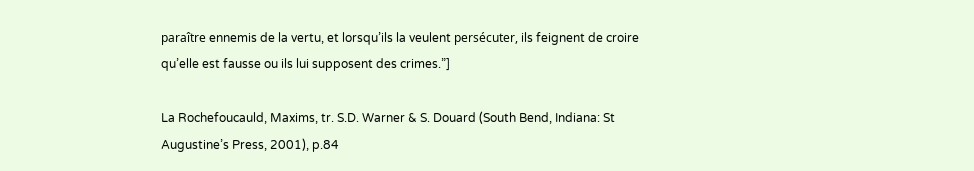paraître ennemis de la vertu, et lorsqu’ils la veulent persécuter, ils feignent de croire qu’elle est fausse ou ils lui supposent des crimes.”]

La Rochefoucauld, Maxims, tr. S.D. Warner & S. Douard (South Bend, Indiana: St Augustine’s Press, 2001), p.84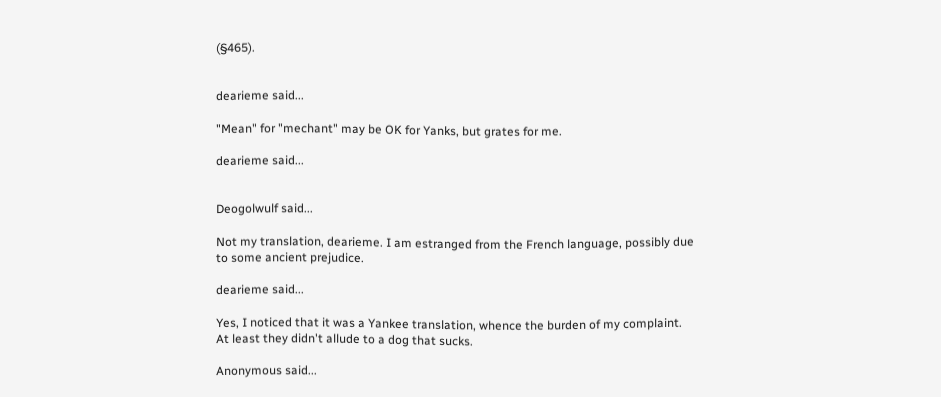(§465).


dearieme said...

"Mean" for "mechant" may be OK for Yanks, but grates for me.

dearieme said...


Deogolwulf said...

Not my translation, dearieme. I am estranged from the French language, possibly due to some ancient prejudice.

dearieme said...

Yes, I noticed that it was a Yankee translation, whence the burden of my complaint.
At least they didn't allude to a dog that sucks.

Anonymous said...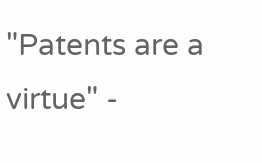"Patents are a virtue" -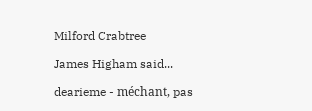Milford Crabtree

James Higham said...

dearieme - méchant, pas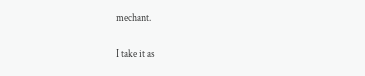mechant.

I take it as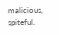malicious, spiteful.